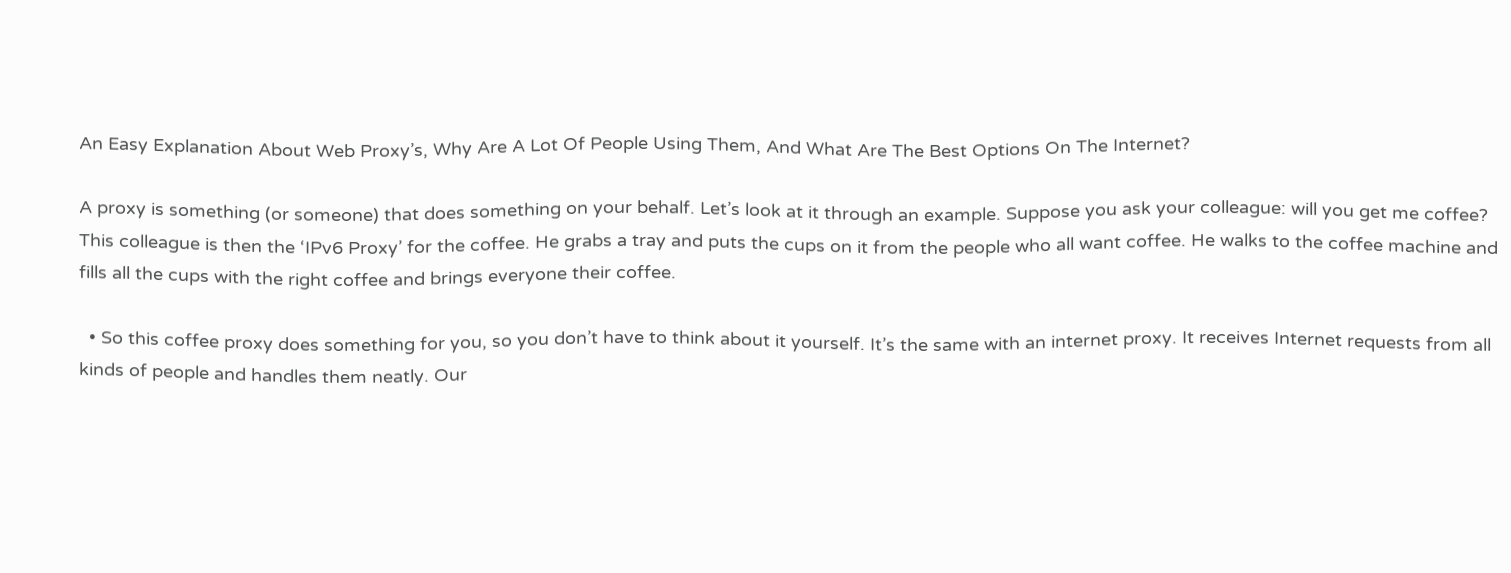An Easy Explanation About Web Proxy’s, Why Are A Lot Of People Using Them, And What Are The Best Options On The Internet?

A proxy is something (or someone) that does something on your behalf. Let’s look at it through an example. Suppose you ask your colleague: will you get me coffee? This colleague is then the ‘IPv6 Proxy’ for the coffee. He grabs a tray and puts the cups on it from the people who all want coffee. He walks to the coffee machine and fills all the cups with the right coffee and brings everyone their coffee.

  • So this coffee proxy does something for you, so you don’t have to think about it yourself. It’s the same with an internet proxy. It receives Internet requests from all kinds of people and handles them neatly. Our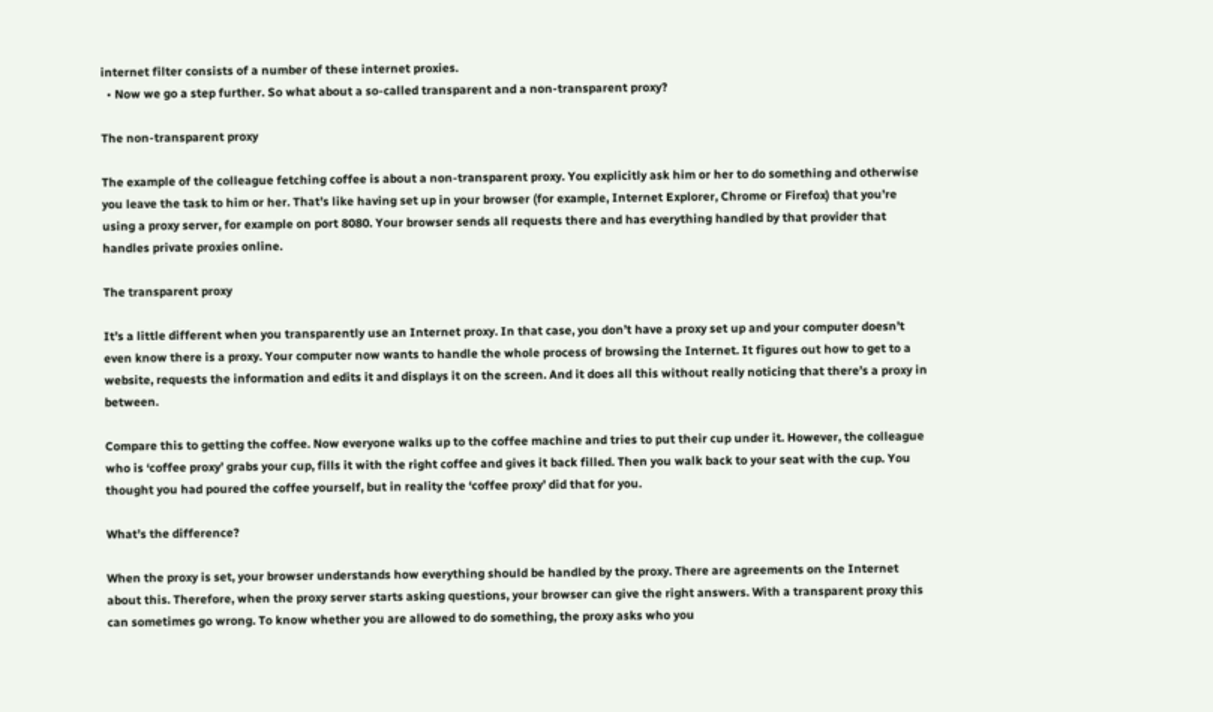internet filter consists of a number of these internet proxies.
  • Now we go a step further. So what about a so-called transparent and a non-transparent proxy?

The non-transparent proxy

The example of the colleague fetching coffee is about a non-transparent proxy. You explicitly ask him or her to do something and otherwise you leave the task to him or her. That’s like having set up in your browser (for example, Internet Explorer, Chrome or Firefox) that you’re using a proxy server, for example on port 8080. Your browser sends all requests there and has everything handled by that provider that handles private proxies online.

The transparent proxy

It’s a little different when you transparently use an Internet proxy. In that case, you don’t have a proxy set up and your computer doesn’t even know there is a proxy. Your computer now wants to handle the whole process of browsing the Internet. It figures out how to get to a website, requests the information and edits it and displays it on the screen. And it does all this without really noticing that there’s a proxy in between.

Compare this to getting the coffee. Now everyone walks up to the coffee machine and tries to put their cup under it. However, the colleague who is ‘coffee proxy’ grabs your cup, fills it with the right coffee and gives it back filled. Then you walk back to your seat with the cup. You thought you had poured the coffee yourself, but in reality the ‘coffee proxy’ did that for you.

What’s the difference?

When the proxy is set, your browser understands how everything should be handled by the proxy. There are agreements on the Internet about this. Therefore, when the proxy server starts asking questions, your browser can give the right answers. With a transparent proxy this can sometimes go wrong. To know whether you are allowed to do something, the proxy asks who you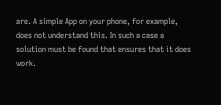are. A simple App on your phone, for example, does not understand this. In such a case a solution must be found that ensures that it does work.